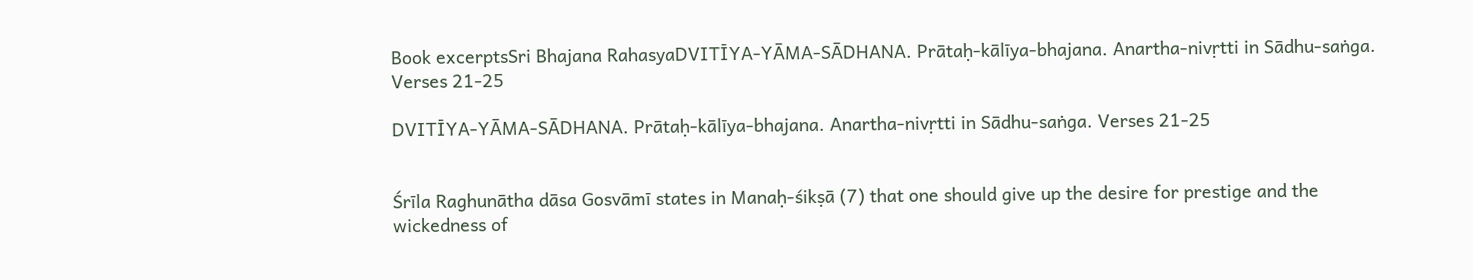Book excerptsSri Bhajana RahasyaDVITĪYA-YĀMA-SĀDHANA. Prātaḥ-kālīya-bhajana. Anartha-nivṛtti in Sādhu-saṅga. Verses 21-25

DVITĪYA-YĀMA-SĀDHANA. Prātaḥ-kālīya-bhajana. Anartha-nivṛtti in Sādhu-saṅga. Verses 21-25


Śrīla Raghunātha dāsa Gosvāmī states in Manaḥ-śikṣā (7) that one should give up the desire for prestige and the wickedness of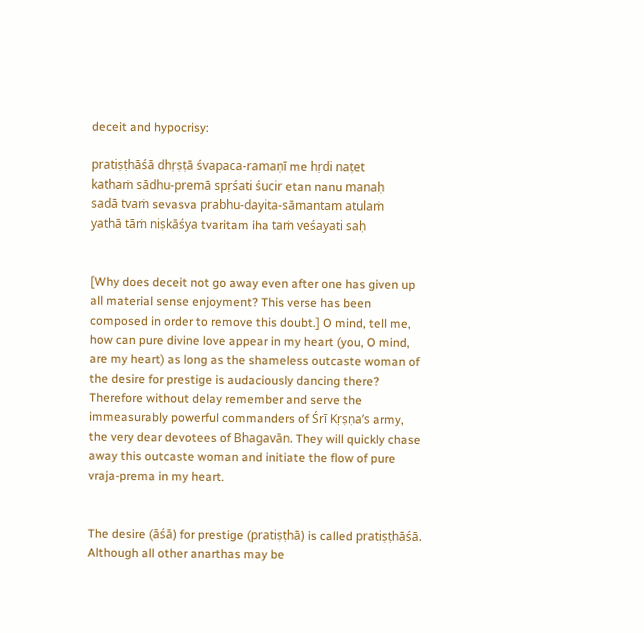deceit and hypocrisy:

pratiṣṭhāśā dhṛṣṭā śvapaca-ramaṇī me hṛdi naṭet
kathaṁ sādhu-premā spṛśati śucir etan nanu manaḥ
sadā tvaṁ sevasva prabhu-dayita-sāmantam atulaṁ
yathā tāṁ niṣkāśya tvaritam iha taṁ veśayati saḥ


[Why does deceit not go away even after one has given up all material sense enjoyment? This verse has been composed in order to remove this doubt.] O mind, tell me, how can pure divine love appear in my heart (you, O mind, are my heart) as long as the shameless outcaste woman of the desire for prestige is audaciously dancing there? Therefore without delay remember and serve the immeasurably powerful commanders of Śrī Kṛṣṇa’s army, the very dear devotees of Bhagavān. They will quickly chase away this outcaste woman and initiate the flow of pure vraja-prema in my heart.


The desire (āśā) for prestige (pratiṣṭhā) is called pratiṣṭhāśā. Although all other anarthas may be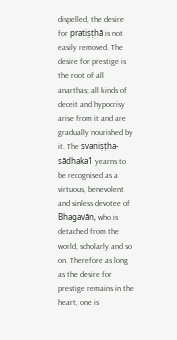dispelled, the desire for pratiṣṭhā is not easily removed. The desire for prestige is the root of all anarthas; all kinds of deceit and hypocrisy arise from it and are gradually nourished by it. The svaniṣṭha-sādhaka1 yearns to be recognised as a virtuous, benevolent and sinless devotee of Bhagavān, who is detached from the world, scholarly and so on. Therefore as long as the desire for prestige remains in the heart, one is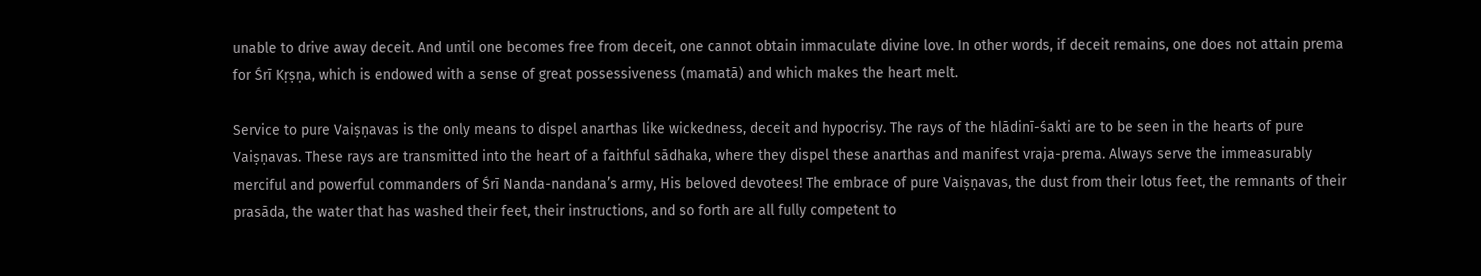unable to drive away deceit. And until one becomes free from deceit, one cannot obtain immaculate divine love. In other words, if deceit remains, one does not attain prema for Śrī Kṛṣṇa, which is endowed with a sense of great possessiveness (mamatā) and which makes the heart melt.

Service to pure Vaiṣṇavas is the only means to dispel anarthas like wickedness, deceit and hypocrisy. The rays of the hlādinī-śakti are to be seen in the hearts of pure Vaiṣṇavas. These rays are transmitted into the heart of a faithful sādhaka, where they dispel these anarthas and manifest vraja-prema. Always serve the immeasurably merciful and powerful commanders of Śrī Nanda-nandana’s army, His beloved devotees! The embrace of pure Vaiṣṇavas, the dust from their lotus feet, the remnants of their prasāda, the water that has washed their feet, their instructions, and so forth are all fully competent to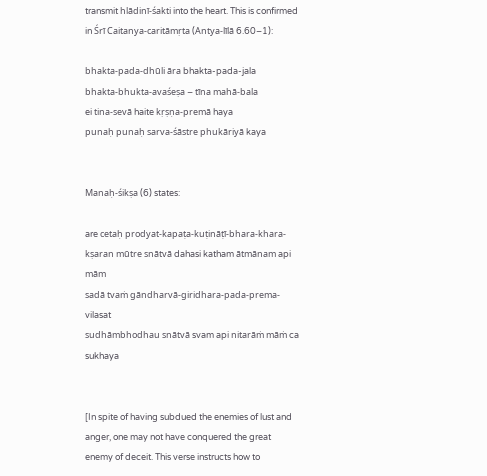transmit hlādinī-śakti into the heart. This is confirmed in Śrī Caitanya-caritāmṛta (Antya-līlā 6.60–1):

bhakta-pada-dhūli āra bhakta-pada-jala
bhakta-bhukta-avaśeṣa – tīna mahā-bala
ei tina-sevā haite kṛṣṇa-premā haya
punaḥ punaḥ sarva-śāstre phukāriyā kaya


Manaḥ-śikṣa (6) states:

are cetaḥ prodyat-kapaṭa-kuṭināṭī-bhara-khara-
kṣaran mūtre snātvā dahasi katham ātmānam api mām
sadā tvaṁ gāndharvā-giridhara-pada-prema-vilasat
sudhāmbhodhau snātvā svam api nitarāṁ māṁ ca sukhaya


[In spite of having subdued the enemies of lust and anger, one may not have conquered the great enemy of deceit. This verse instructs how to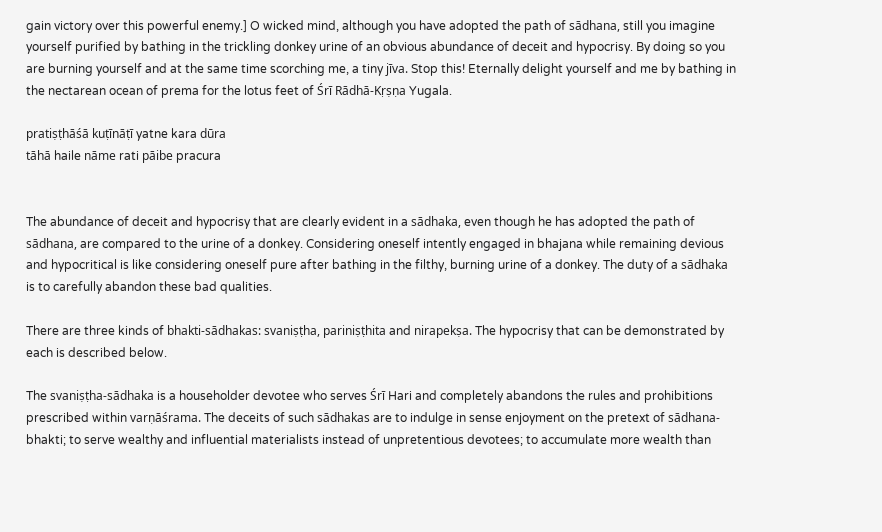gain victory over this powerful enemy.] O wicked mind, although you have adopted the path of sādhana, still you imagine yourself purified by bathing in the trickling donkey urine of an obvious abundance of deceit and hypocrisy. By doing so you are burning yourself and at the same time scorching me, a tiny jīva. Stop this! Eternally delight yourself and me by bathing in the nectarean ocean of prema for the lotus feet of Śrī Rādhā-Kṛṣṇa Yugala.

pratiṣṭhāśā kuṭīnāṭī yatne kara dūra
tāhā haile nāme rati pāibe pracura


The abundance of deceit and hypocrisy that are clearly evident in a sādhaka, even though he has adopted the path of sādhana, are compared to the urine of a donkey. Considering oneself intently engaged in bhajana while remaining devious and hypocritical is like considering oneself pure after bathing in the filthy, burning urine of a donkey. The duty of a sādhaka is to carefully abandon these bad qualities.

There are three kinds of bhakti-sādhakas: svaniṣṭha, pariniṣṭhita and nirapekṣa. The hypocrisy that can be demonstrated by each is described below.

The svaniṣṭha-sādhaka is a householder devotee who serves Śrī Hari and completely abandons the rules and prohibitions prescribed within varṇāśrama. The deceits of such sādhakas are to indulge in sense enjoyment on the pretext of sādhana-bhakti; to serve wealthy and influential materialists instead of unpretentious devotees; to accumulate more wealth than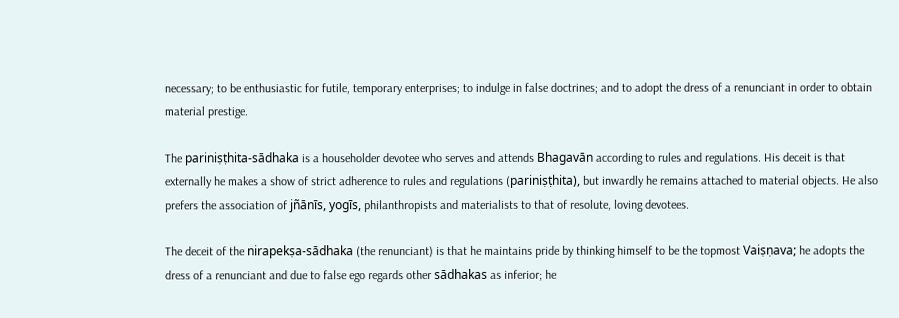necessary; to be enthusiastic for futile, temporary enterprises; to indulge in false doctrines; and to adopt the dress of a renunciant in order to obtain material prestige.

The pariniṣṭhita-sādhaka is a householder devotee who serves and attends Bhagavān according to rules and regulations. His deceit is that externally he makes a show of strict adherence to rules and regulations (pariniṣṭhita), but inwardly he remains attached to material objects. He also prefers the association of jñānīs, yogīs, philanthropists and materialists to that of resolute, loving devotees.

The deceit of the nirapekṣa-sādhaka (the renunciant) is that he maintains pride by thinking himself to be the topmost Vaiṣṇava; he adopts the dress of a renunciant and due to false ego regards other sādhakas as inferior; he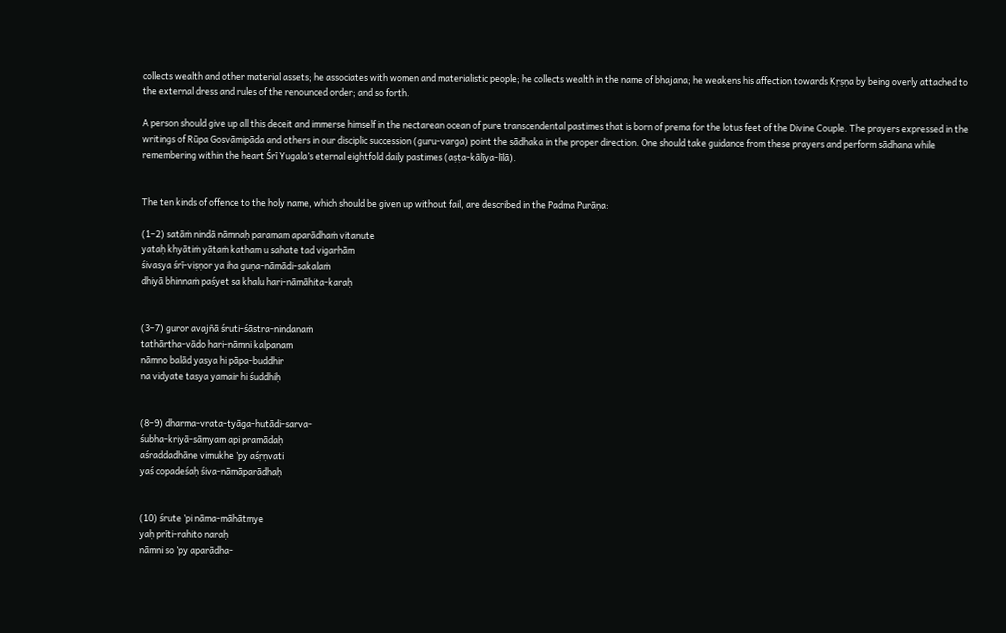collects wealth and other material assets; he associates with women and materialistic people; he collects wealth in the name of bhajana; he weakens his affection towards Kṛṣṇa by being overly attached to the external dress and rules of the renounced order; and so forth.

A person should give up all this deceit and immerse himself in the nectarean ocean of pure transcendental pastimes that is born of prema for the lotus feet of the Divine Couple. The prayers expressed in the writings of Rūpa Gosvāmipāda and others in our disciplic succession (guru-varga) point the sādhaka in the proper direction. One should take guidance from these prayers and perform sādhana while remembering within the heart Śrī Yugala’s eternal eightfold daily pastimes (aṣṭa-kālīya-līlā).


The ten kinds of offence to the holy name, which should be given up without fail, are described in the Padma Purāṇa:

(1–2) satāṁ nindā nāmnaḥ paramam aparādhaṁ vitanute
yataḥ khyātiṁ yātaṁ katham u sahate tad vigarhām
śivasya śrī-viṣṇor ya iha guṇa-nāmādi-sakalaṁ
dhiyā bhinnaṁ paśyet sa khalu hari-nāmāhita-karaḥ


(3–7) guror avajñā śruti-śāstra-nindanaṁ
tathārtha-vādo hari-nāmni kalpanam
nāmno balād yasya hi pāpa-buddhir
na vidyate tasya yamair hi śuddhiḥ


(8–9) dharma-vrata-tyāga-hutādi-sarva-
śubha-kriyā-sāmyam api pramādaḥ
aśraddadhāne vimukhe ’py aśṛṇvati
yaś copadeśaḥ śiva-nāmāparādhaḥ


(10) śrute ’pi nāma-māhātmye
yaḥ prīti-rahito naraḥ
nāmni so ’py aparādha-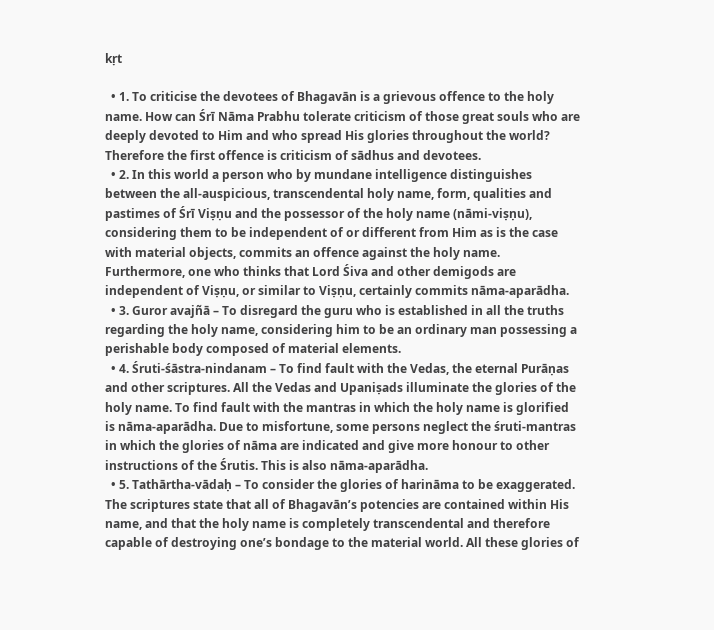kṛt

  • 1. To criticise the devotees of Bhagavān is a grievous offence to the holy name. How can Śrī Nāma Prabhu tolerate criticism of those great souls who are deeply devoted to Him and who spread His glories throughout the world? Therefore the first offence is criticism of sādhus and devotees.
  • 2. In this world a person who by mundane intelligence distinguishes between the all-auspicious, transcendental holy name, form, qualities and pastimes of Śrī Viṣṇu and the possessor of the holy name (nāmi-viṣṇu), considering them to be independent of or different from Him as is the case with material objects, commits an offence against the holy name. Furthermore, one who thinks that Lord Śiva and other demigods are independent of Viṣṇu, or similar to Viṣṇu, certainly commits nāma-aparādha.
  • 3. Guror avajñā – To disregard the guru who is established in all the truths regarding the holy name, considering him to be an ordinary man possessing a perishable body composed of material elements.
  • 4. Śruti-śāstra-nindanam – To find fault with the Vedas, the eternal Purāṇas and other scriptures. All the Vedas and Upaniṣads illuminate the glories of the holy name. To find fault with the mantras in which the holy name is glorified is nāma-aparādha. Due to misfortune, some persons neglect the śruti-mantras in which the glories of nāma are indicated and give more honour to other instructions of the Śrutis. This is also nāma-aparādha.
  • 5. Tathārtha-vādaḥ – To consider the glories of harināma to be exaggerated. The scriptures state that all of Bhagavān’s potencies are contained within His name, and that the holy name is completely transcendental and therefore capable of destroying one’s bondage to the material world. All these glories of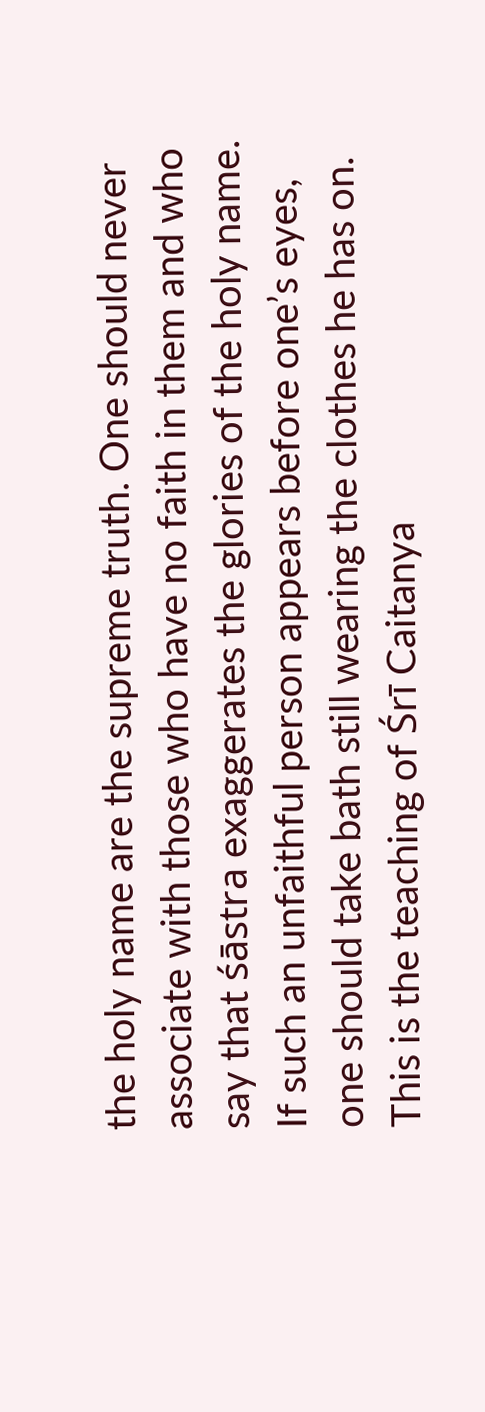the holy name are the supreme truth. One should never associate with those who have no faith in them and who say that śāstra exaggerates the glories of the holy name. If such an unfaithful person appears before one’s eyes, one should take bath still wearing the clothes he has on. This is the teaching of Śrī Caitanya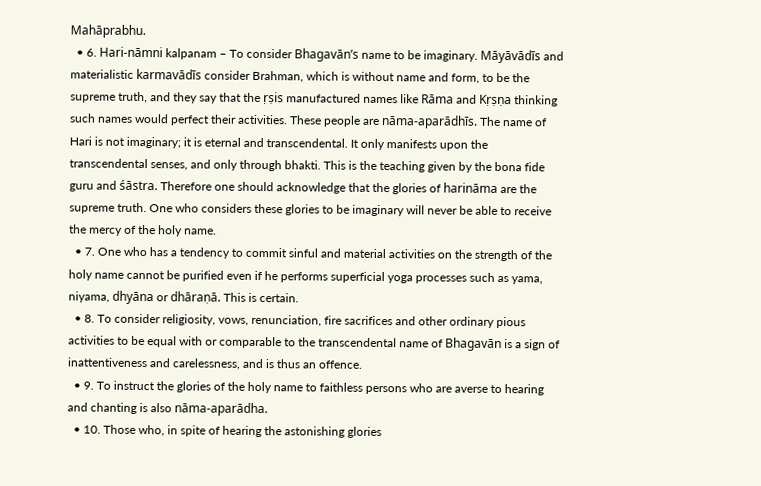Mahāprabhu.
  • 6. Hari-nāmni kalpanam – To consider Bhagavān’s name to be imaginary. Māyāvādīs and materialistic karmavādīs consider Brahman, which is without name and form, to be the supreme truth, and they say that the ṛṣis manufactured names like Rāma and Kṛṣṇa thinking such names would perfect their activities. These people are nāma-aparādhīs. The name of Hari is not imaginary; it is eternal and transcendental. It only manifests upon the transcendental senses, and only through bhakti. This is the teaching given by the bona fide guru and śāstra. Therefore one should acknowledge that the glories of harināma are the supreme truth. One who considers these glories to be imaginary will never be able to receive the mercy of the holy name.
  • 7. One who has a tendency to commit sinful and material activities on the strength of the holy name cannot be purified even if he performs superficial yoga processes such as yama, niyama, dhyāna or dhāraṇā. This is certain.
  • 8. To consider religiosity, vows, renunciation, fire sacrifices and other ordinary pious activities to be equal with or comparable to the transcendental name of Bhagavān is a sign of inattentiveness and carelessness, and is thus an offence.
  • 9. To instruct the glories of the holy name to faithless persons who are averse to hearing and chanting is also nāma-aparādha.
  • 10. Those who, in spite of hearing the astonishing glories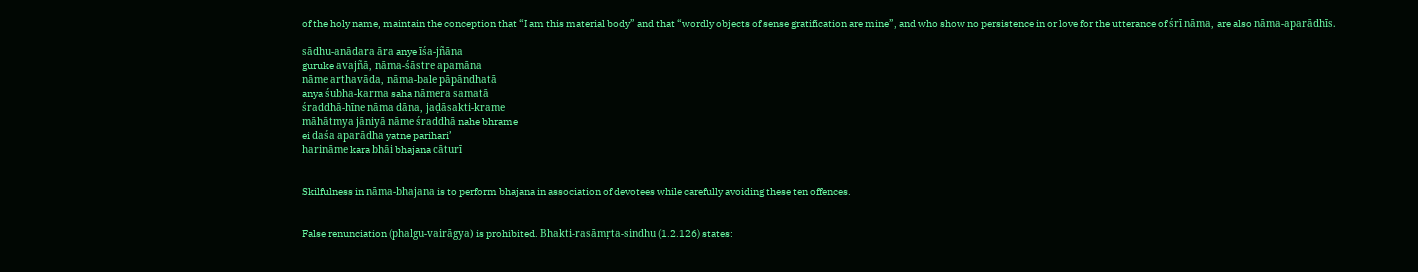of the holy name, maintain the conception that “I am this material body” and that “wordly objects of sense gratification are mine”, and who show no persistence in or love for the utterance of śrī nāma, are also nāma-aparādhīs.

sādhu-anādara āra anye īśa-jñāna
guruke avajñā, nāma-śāstre apamāna
nāme arthavāda, nāma-bale pāpāndhatā
anya śubha-karma saha nāmera samatā
śraddhā-hīne nāma dāna, jaḍāsakti-krame
māhātmya jāniyā nāme śraddhā nahe bhrame
ei daśa aparādha yatne parihari’
harināme kara bhāi bhajana cāturī


Skilfulness in nāma-bhajana is to perform bhajana in association of devotees while carefully avoiding these ten offences.


False renunciation (phalgu-vairāgya) is prohibited. Bhakti-rasāmṛta-sindhu (1.2.126) states: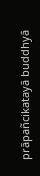prāpañcikatayā buddhyā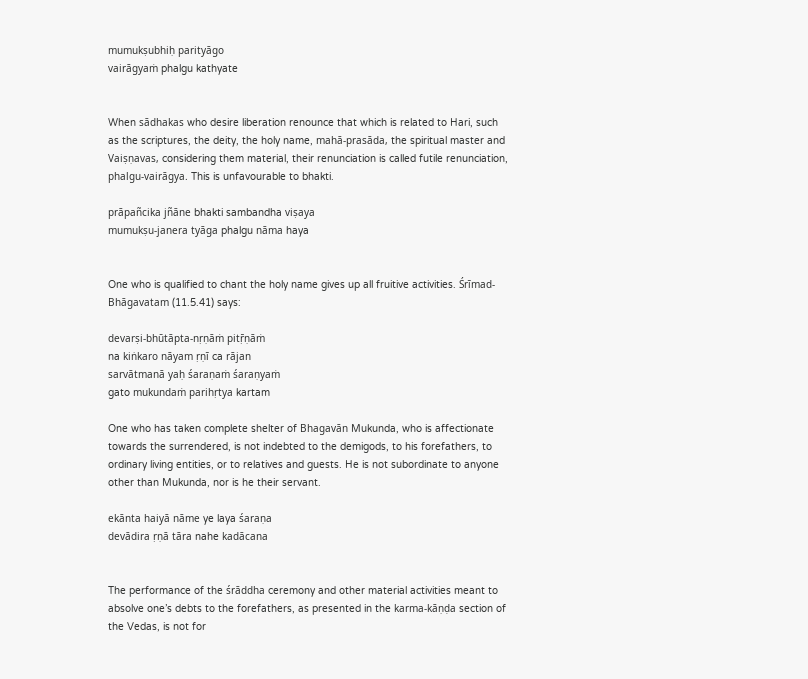mumukṣubhiḥ parityāgo
vairāgyaṁ phalgu kathyate


When sādhakas who desire liberation renounce that which is related to Hari, such as the scriptures, the deity, the holy name, mahā-prasāda, the spiritual master and Vaiṣṇavas, considering them material, their renunciation is called futile renunciation, phalgu-vairāgya. This is unfavourable to bhakti.

prāpañcika jñāne bhakti sambandha viṣaya
mumukṣu-janera tyāga phalgu nāma haya


One who is qualified to chant the holy name gives up all fruitive activities. Śrīmad-Bhāgavatam (11.5.41) says:

devarṣi-bhūtāpta-nṛṇāṁ pitṝṇāṁ
na kiṅkaro nāyam ṛṇī ca rājan
sarvātmanā yaḥ śaraṇaṁ śaraṇyaṁ
gato mukundaṁ parihṛtya kartam

One who has taken complete shelter of Bhagavān Mukunda, who is affectionate towards the surrendered, is not indebted to the demigods, to his forefathers, to ordinary living entities, or to relatives and guests. He is not subordinate to anyone other than Mukunda, nor is he their servant.

ekānta haiyā nāme ye laya śaraṇa
devādira ṛṇā tāra nahe kadācana


The performance of the śrāddha ceremony and other material activities meant to absolve one’s debts to the forefathers, as presented in the karma-kāṇḍa section of the Vedas, is not for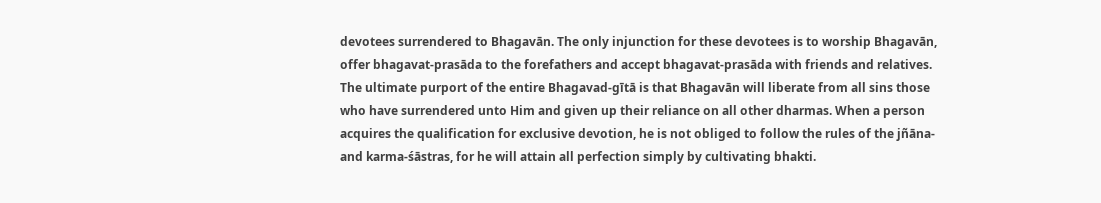devotees surrendered to Bhagavān. The only injunction for these devotees is to worship Bhagavān, offer bhagavat-prasāda to the forefathers and accept bhagavat-prasāda with friends and relatives. The ultimate purport of the entire Bhagavad-gītā is that Bhagavān will liberate from all sins those who have surrendered unto Him and given up their reliance on all other dharmas. When a person acquires the qualification for exclusive devotion, he is not obliged to follow the rules of the jñāna- and karma-śāstras, for he will attain all perfection simply by cultivating bhakti.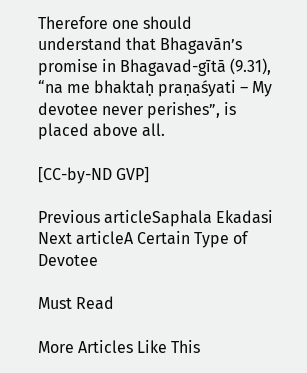Therefore one should understand that Bhagavān’s promise in Bhagavad-gītā (9.31), “na me bhaktaḥ praṇaśyati – My devotee never perishes”, is placed above all.

[CC-by-ND GVP]

Previous articleSaphala Ekadasi
Next articleA Certain Type of Devotee

Must Read

More Articles Like This